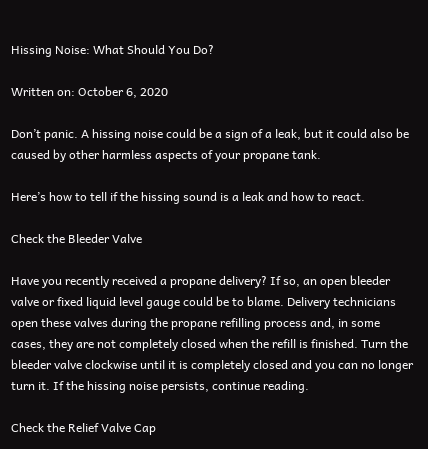Hissing Noise: What Should You Do?

Written on: October 6, 2020

Don’t panic. A hissing noise could be a sign of a leak, but it could also be caused by other harmless aspects of your propane tank.

Here’s how to tell if the hissing sound is a leak and how to react.

Check the Bleeder Valve

Have you recently received a propane delivery? If so, an open bleeder valve or fixed liquid level gauge could be to blame. Delivery technicians open these valves during the propane refilling process and, in some cases, they are not completely closed when the refill is finished. Turn the bleeder valve clockwise until it is completely closed and you can no longer turn it. If the hissing noise persists, continue reading.

Check the Relief Valve Cap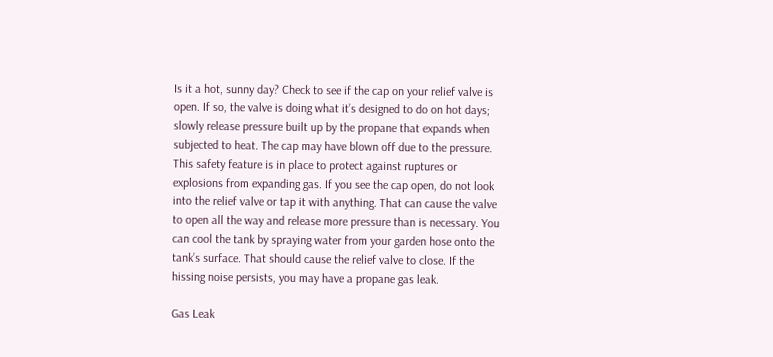Is it a hot, sunny day? Check to see if the cap on your relief valve is open. If so, the valve is doing what it’s designed to do on hot days; slowly release pressure built up by the propane that expands when subjected to heat. The cap may have blown off due to the pressure. This safety feature is in place to protect against ruptures or explosions from expanding gas. If you see the cap open, do not look into the relief valve or tap it with anything. That can cause the valve to open all the way and release more pressure than is necessary. You can cool the tank by spraying water from your garden hose onto the tank’s surface. That should cause the relief valve to close. If the hissing noise persists, you may have a propane gas leak.

Gas Leak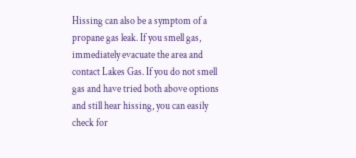Hissing can also be a symptom of a propane gas leak. If you smell gas, immediately evacuate the area and contact Lakes Gas. If you do not smell gas and have tried both above options and still hear hissing, you can easily check for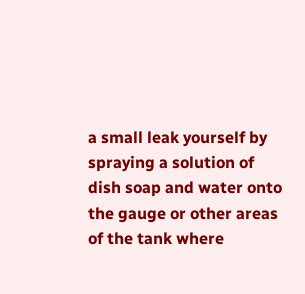a small leak yourself by spraying a solution of dish soap and water onto the gauge or other areas of the tank where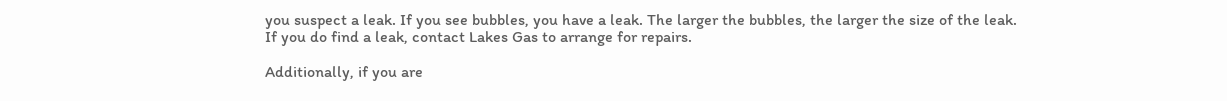you suspect a leak. If you see bubbles, you have a leak. The larger the bubbles, the larger the size of the leak. If you do find a leak, contact Lakes Gas to arrange for repairs.

Additionally, if you are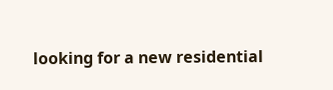looking for a new residential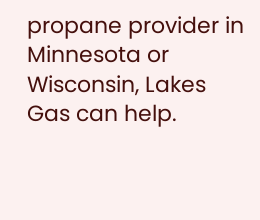propane provider in Minnesota or Wisconsin, Lakes Gas can help.